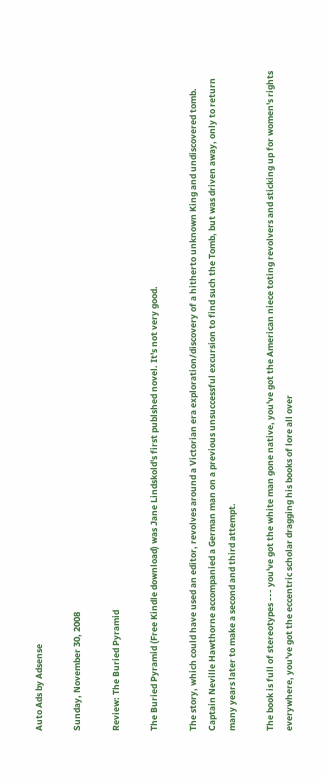Auto Ads by Adsense

Sunday, November 30, 2008

Review: The Buried Pyramid

The Buried Pyramid (Free Kindle download) was Jane Lindskold's first publshed novel. It's not very good.

The story, which could have used an editor, revolves around a Victorian era exploration/discovery of a hitherto unknown King and undiscovered tomb. Captain Neville Hawthorne accompanied a German man on a previous unsuccessful excursion to find such the Tomb, but was driven away, only to return many years later to make a second and third attempt.

The book is full of stereotypes --- you've got the white man gone native, you've got the American niece toting revolvers and sticking up for women's rights everywhere, you've got the eccentric scholar dragging his books of lore all over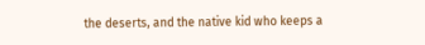the deserts, and the native kid who keeps a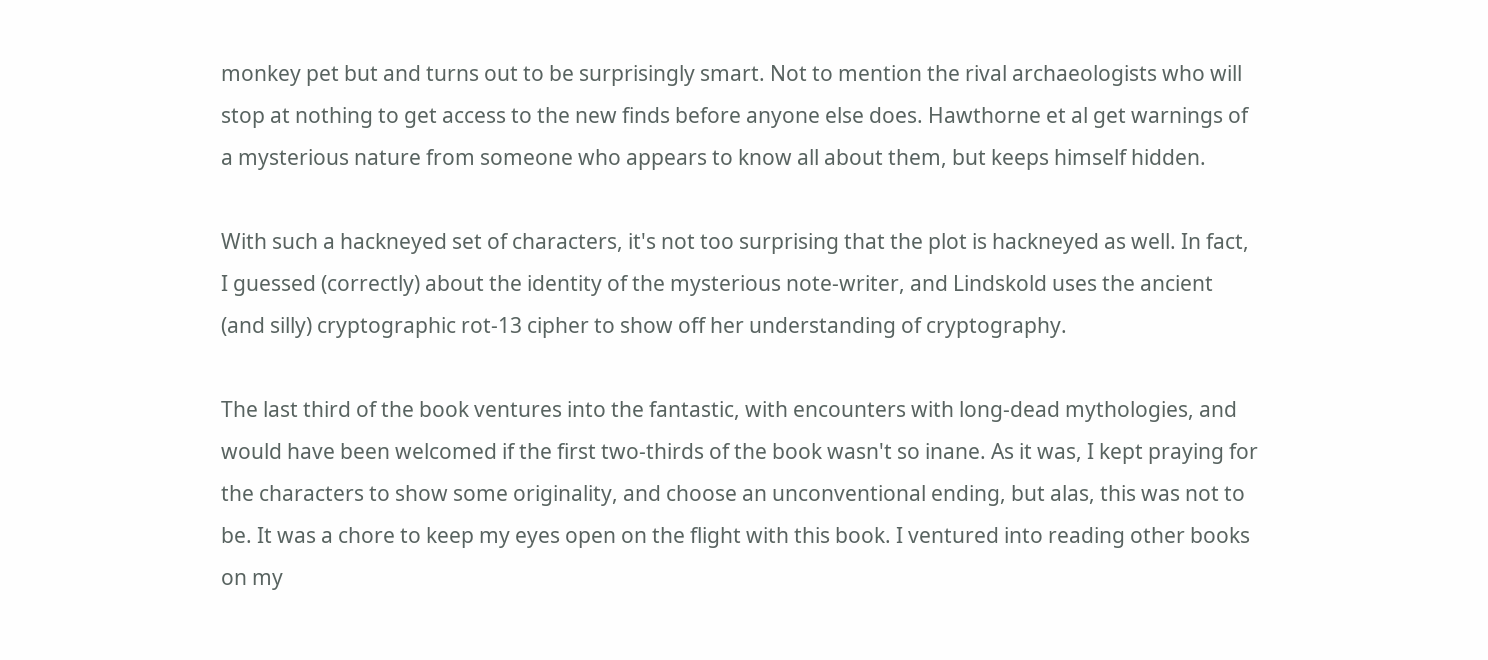monkey pet but and turns out to be surprisingly smart. Not to mention the rival archaeologists who will stop at nothing to get access to the new finds before anyone else does. Hawthorne et al get warnings of a mysterious nature from someone who appears to know all about them, but keeps himself hidden.

With such a hackneyed set of characters, it's not too surprising that the plot is hackneyed as well. In fact, I guessed (correctly) about the identity of the mysterious note-writer, and Lindskold uses the ancient (and silly) cryptographic rot-13 cipher to show off her understanding of cryptography.

The last third of the book ventures into the fantastic, with encounters with long-dead mythologies, and would have been welcomed if the first two-thirds of the book wasn't so inane. As it was, I kept praying for the characters to show some originality, and choose an unconventional ending, but alas, this was not to be. It was a chore to keep my eyes open on the flight with this book. I ventured into reading other books on my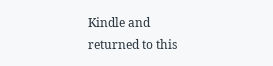Kindle and returned to this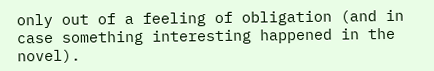only out of a feeling of obligation (and in case something interesting happened in the novel).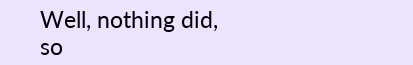Well, nothing did, so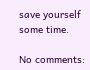save yourself some time.

No comments: